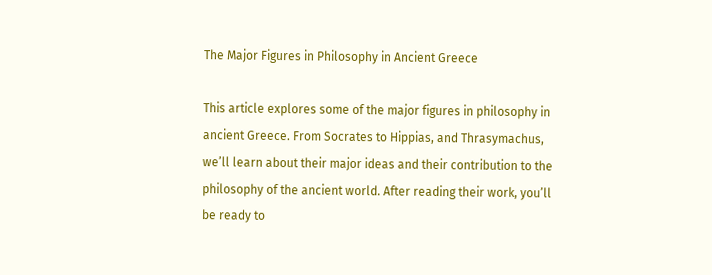The Major Figures in Philosophy in Ancient Greece

This article explores some of the major figures in philosophy in ancient Greece. From Socrates to Hippias, and Thrasymachus, we’ll learn about their major ideas and their contribution to the philosophy of the ancient world. After reading their work, you’ll be ready to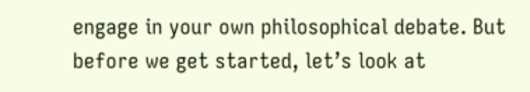engage in your own philosophical debate. But before we get started, let’s look at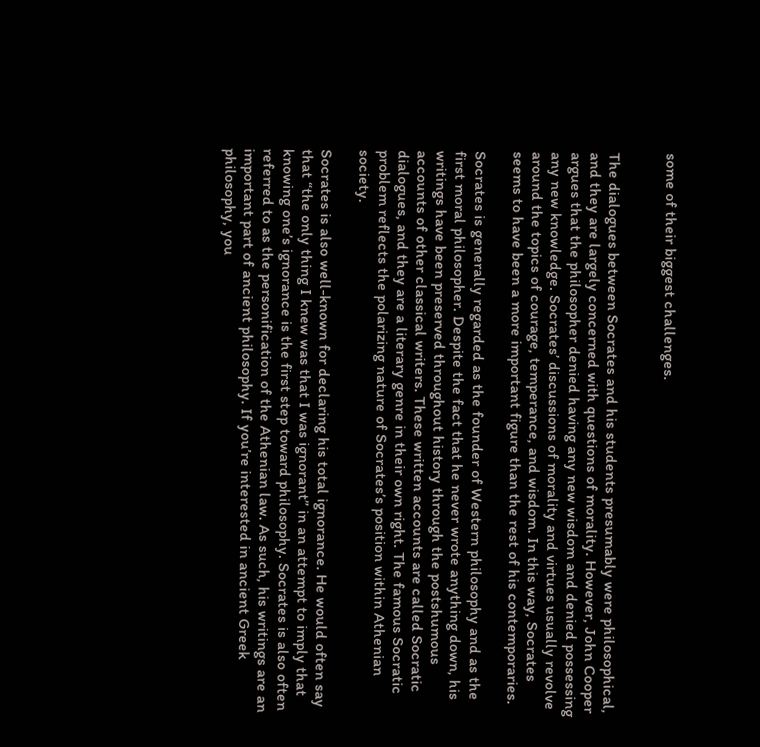some of their biggest challenges.


The dialogues between Socrates and his students presumably were philosophical, and they are largely concerned with questions of morality. However, John Cooper argues that the philosopher denied having any new wisdom and denied possessing any new knowledge. Socrates’ discussions of morality and virtues usually revolve around the topics of courage, temperance, and wisdom. In this way, Socrates seems to have been a more important figure than the rest of his contemporaries.

Socrates is generally regarded as the founder of Western philosophy and as the first moral philosopher. Despite the fact that he never wrote anything down, his writings have been preserved throughout history through the postshumous accounts of other classical writers. These written accounts are called Socratic dialogues, and they are a literary genre in their own right. The famous Socratic problem reflects the polarizing nature of Socrates’s position within Athenian society.

Socrates is also well-known for declaring his total ignorance. He would often say that “the only thing I knew was that I was ignorant” in an attempt to imply that knowing one’s ignorance is the first step toward philosophy. Socrates is also often referred to as the personification of the Athenian law. As such, his writings are an important part of ancient philosophy. If you’re interested in ancient Greek philosophy, you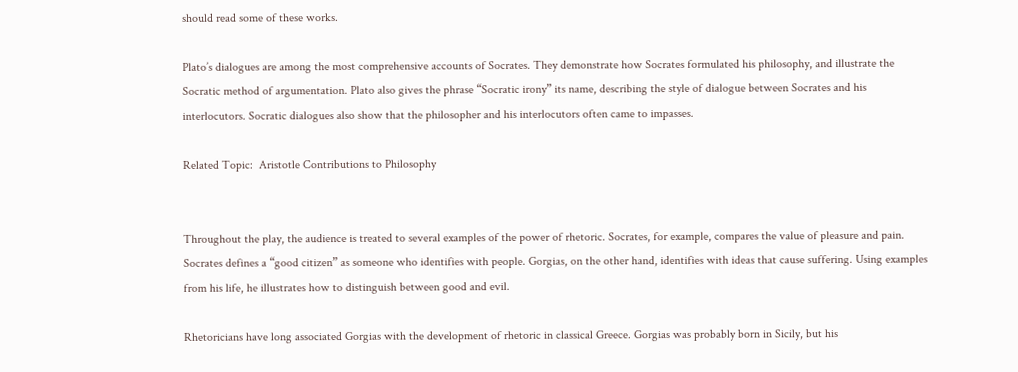should read some of these works.

Plato’s dialogues are among the most comprehensive accounts of Socrates. They demonstrate how Socrates formulated his philosophy, and illustrate the Socratic method of argumentation. Plato also gives the phrase “Socratic irony” its name, describing the style of dialogue between Socrates and his interlocutors. Socratic dialogues also show that the philosopher and his interlocutors often came to impasses.

Related Topic:  Aristotle Contributions to Philosophy


Throughout the play, the audience is treated to several examples of the power of rhetoric. Socrates, for example, compares the value of pleasure and pain. Socrates defines a “good citizen” as someone who identifies with people. Gorgias, on the other hand, identifies with ideas that cause suffering. Using examples from his life, he illustrates how to distinguish between good and evil.

Rhetoricians have long associated Gorgias with the development of rhetoric in classical Greece. Gorgias was probably born in Sicily, but his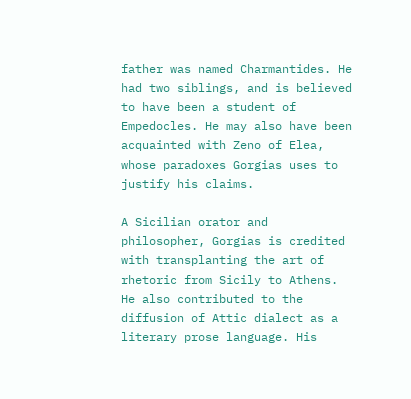father was named Charmantides. He had two siblings, and is believed to have been a student of Empedocles. He may also have been acquainted with Zeno of Elea, whose paradoxes Gorgias uses to justify his claims.

A Sicilian orator and philosopher, Gorgias is credited with transplanting the art of rhetoric from Sicily to Athens. He also contributed to the diffusion of Attic dialect as a literary prose language. His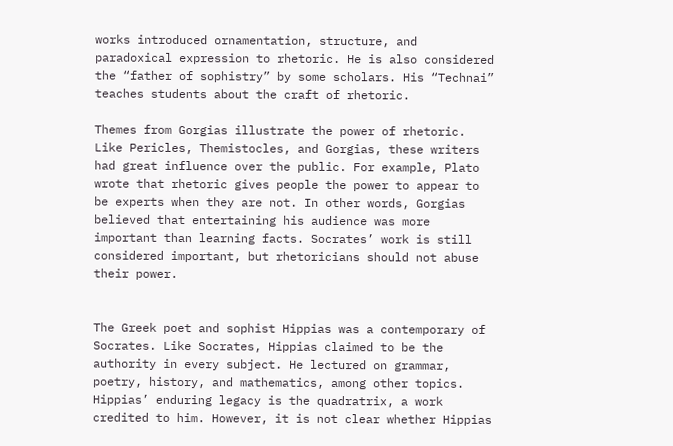works introduced ornamentation, structure, and paradoxical expression to rhetoric. He is also considered the “father of sophistry” by some scholars. His “Technai” teaches students about the craft of rhetoric.

Themes from Gorgias illustrate the power of rhetoric. Like Pericles, Themistocles, and Gorgias, these writers had great influence over the public. For example, Plato wrote that rhetoric gives people the power to appear to be experts when they are not. In other words, Gorgias believed that entertaining his audience was more important than learning facts. Socrates’ work is still considered important, but rhetoricians should not abuse their power.


The Greek poet and sophist Hippias was a contemporary of Socrates. Like Socrates, Hippias claimed to be the authority in every subject. He lectured on grammar, poetry, history, and mathematics, among other topics. Hippias’ enduring legacy is the quadratrix, a work credited to him. However, it is not clear whether Hippias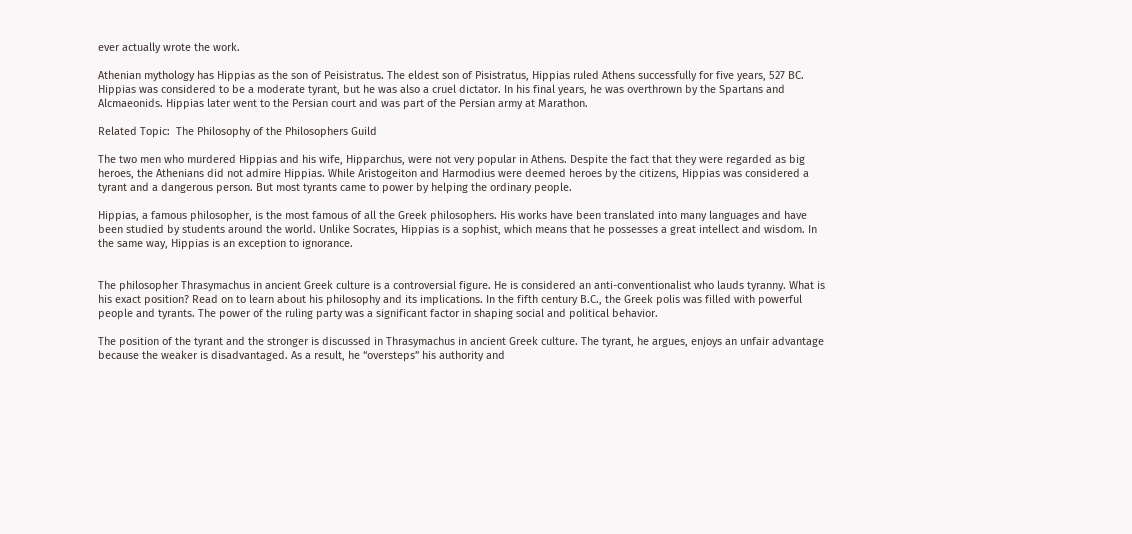ever actually wrote the work.

Athenian mythology has Hippias as the son of Peisistratus. The eldest son of Pisistratus, Hippias ruled Athens successfully for five years, 527 BC. Hippias was considered to be a moderate tyrant, but he was also a cruel dictator. In his final years, he was overthrown by the Spartans and Alcmaeonids. Hippias later went to the Persian court and was part of the Persian army at Marathon.

Related Topic:  The Philosophy of the Philosophers Guild

The two men who murdered Hippias and his wife, Hipparchus, were not very popular in Athens. Despite the fact that they were regarded as big heroes, the Athenians did not admire Hippias. While Aristogeiton and Harmodius were deemed heroes by the citizens, Hippias was considered a tyrant and a dangerous person. But most tyrants came to power by helping the ordinary people.

Hippias, a famous philosopher, is the most famous of all the Greek philosophers. His works have been translated into many languages and have been studied by students around the world. Unlike Socrates, Hippias is a sophist, which means that he possesses a great intellect and wisdom. In the same way, Hippias is an exception to ignorance.


The philosopher Thrasymachus in ancient Greek culture is a controversial figure. He is considered an anti-conventionalist who lauds tyranny. What is his exact position? Read on to learn about his philosophy and its implications. In the fifth century B.C., the Greek polis was filled with powerful people and tyrants. The power of the ruling party was a significant factor in shaping social and political behavior.

The position of the tyrant and the stronger is discussed in Thrasymachus in ancient Greek culture. The tyrant, he argues, enjoys an unfair advantage because the weaker is disadvantaged. As a result, he “oversteps” his authority and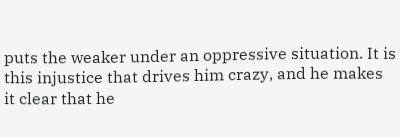puts the weaker under an oppressive situation. It is this injustice that drives him crazy, and he makes it clear that he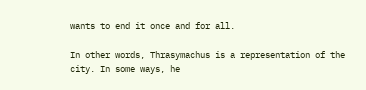wants to end it once and for all.

In other words, Thrasymachus is a representation of the city. In some ways, he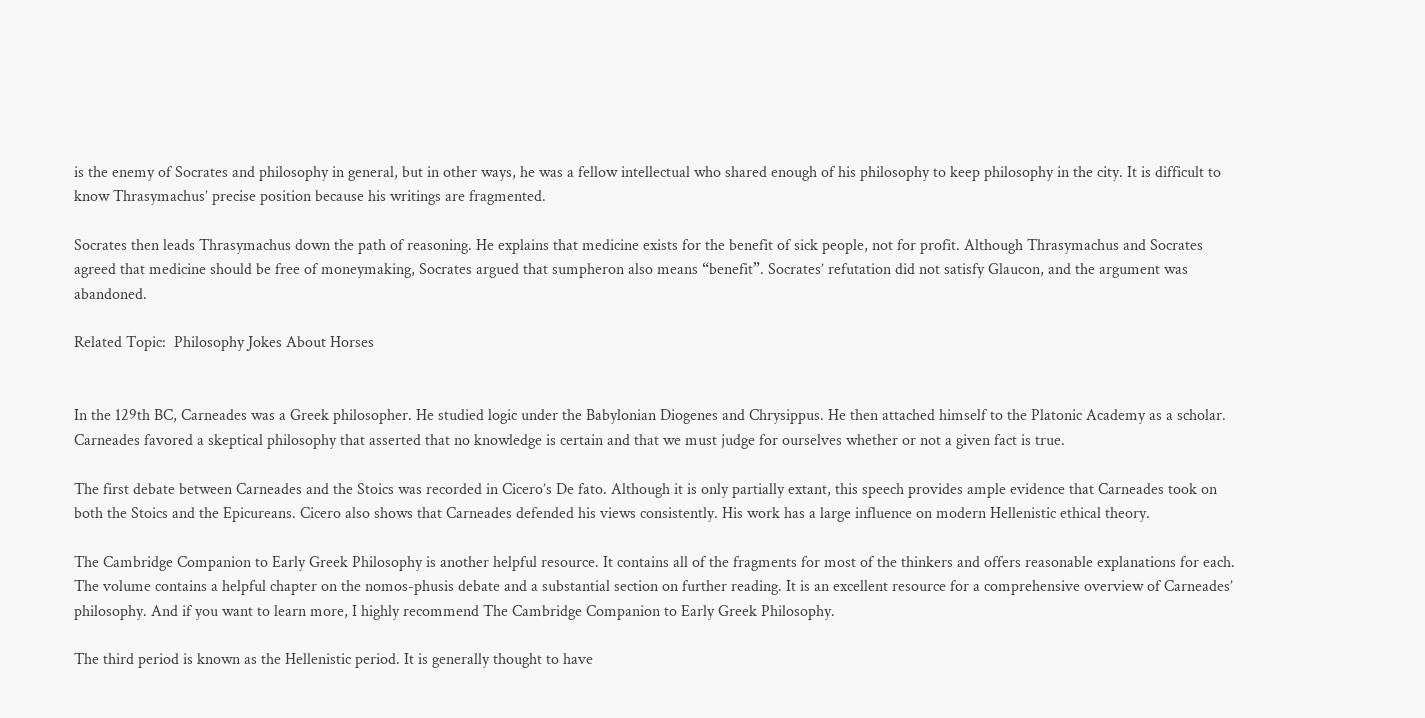is the enemy of Socrates and philosophy in general, but in other ways, he was a fellow intellectual who shared enough of his philosophy to keep philosophy in the city. It is difficult to know Thrasymachus’ precise position because his writings are fragmented.

Socrates then leads Thrasymachus down the path of reasoning. He explains that medicine exists for the benefit of sick people, not for profit. Although Thrasymachus and Socrates agreed that medicine should be free of moneymaking, Socrates argued that sumpheron also means “benefit”. Socrates’ refutation did not satisfy Glaucon, and the argument was abandoned.

Related Topic:  Philosophy Jokes About Horses


In the 129th BC, Carneades was a Greek philosopher. He studied logic under the Babylonian Diogenes and Chrysippus. He then attached himself to the Platonic Academy as a scholar. Carneades favored a skeptical philosophy that asserted that no knowledge is certain and that we must judge for ourselves whether or not a given fact is true.

The first debate between Carneades and the Stoics was recorded in Cicero’s De fato. Although it is only partially extant, this speech provides ample evidence that Carneades took on both the Stoics and the Epicureans. Cicero also shows that Carneades defended his views consistently. His work has a large influence on modern Hellenistic ethical theory.

The Cambridge Companion to Early Greek Philosophy is another helpful resource. It contains all of the fragments for most of the thinkers and offers reasonable explanations for each. The volume contains a helpful chapter on the nomos-phusis debate and a substantial section on further reading. It is an excellent resource for a comprehensive overview of Carneades’ philosophy. And if you want to learn more, I highly recommend The Cambridge Companion to Early Greek Philosophy.

The third period is known as the Hellenistic period. It is generally thought to have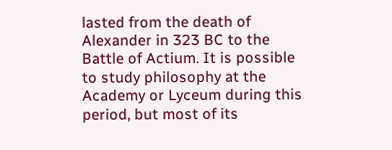lasted from the death of Alexander in 323 BC to the Battle of Actium. It is possible to study philosophy at the Academy or Lyceum during this period, but most of its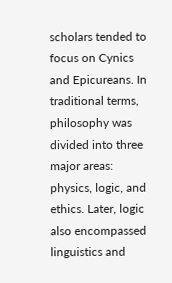scholars tended to focus on Cynics and Epicureans. In traditional terms, philosophy was divided into three major areas: physics, logic, and ethics. Later, logic also encompassed linguistics and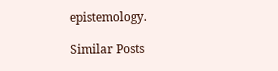epistemology.

Similar Posts